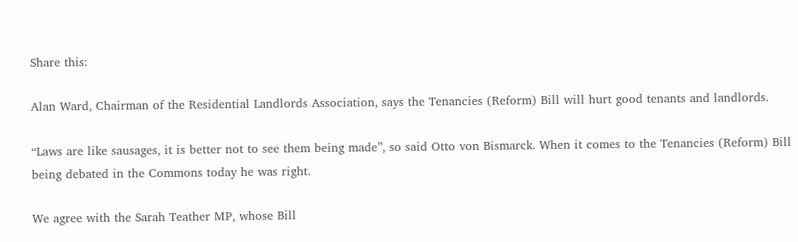Share this:

Alan Ward, Chairman of the Residential Landlords Association, says the Tenancies (Reform) Bill will hurt good tenants and landlords.

“Laws are like sausages, it is better not to see them being made”, so said Otto von Bismarck. When it comes to the Tenancies (Reform) Bill being debated in the Commons today he was right.

We agree with the Sarah Teather MP, whose Bill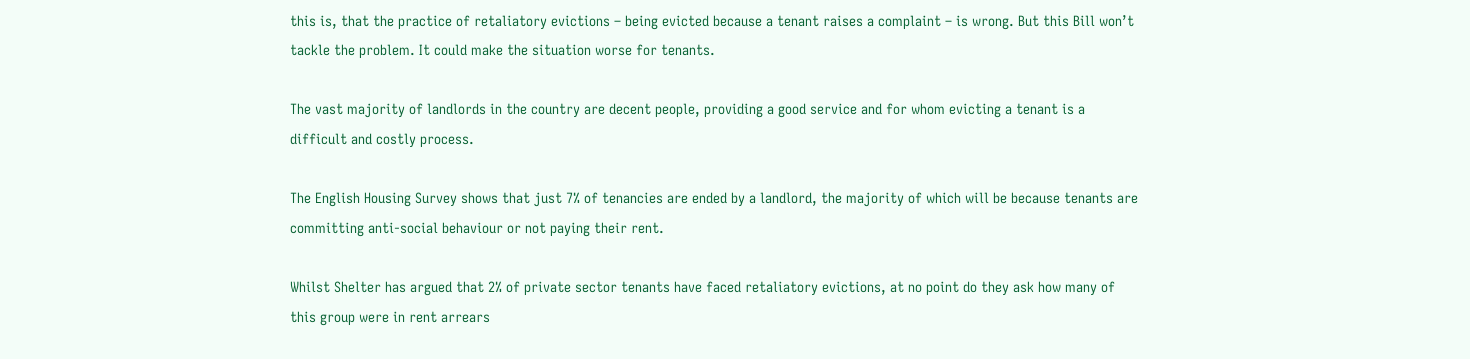this is, that the practice of retaliatory evictions – being evicted because a tenant raises a complaint – is wrong. But this Bill won’t tackle the problem. It could make the situation worse for tenants.

The vast majority of landlords in the country are decent people, providing a good service and for whom evicting a tenant is a difficult and costly process.

The English Housing Survey shows that just 7% of tenancies are ended by a landlord, the majority of which will be because tenants are committing anti-social behaviour or not paying their rent.

Whilst Shelter has argued that 2% of private sector tenants have faced retaliatory evictions, at no point do they ask how many of this group were in rent arrears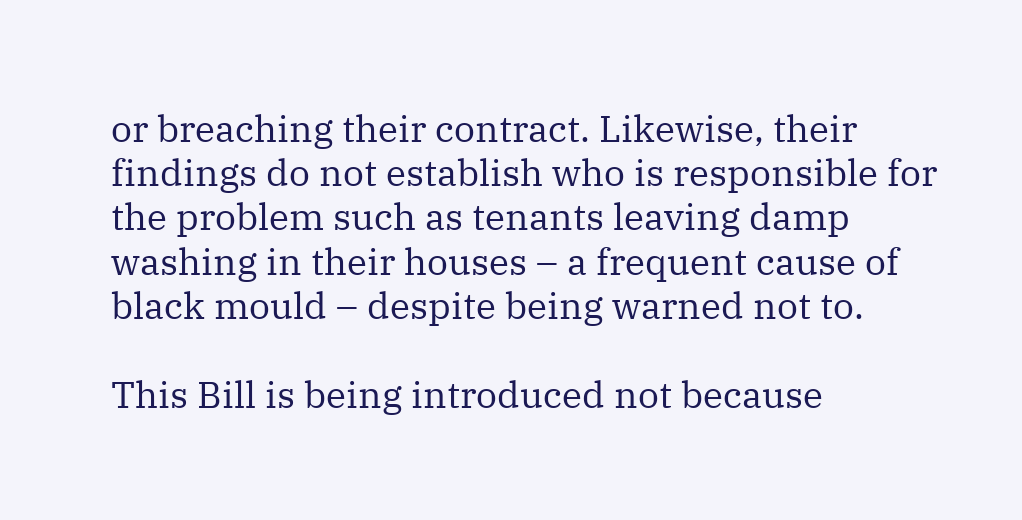or breaching their contract. Likewise, their findings do not establish who is responsible for the problem such as tenants leaving damp washing in their houses – a frequent cause of black mould – despite being warned not to.

This Bill is being introduced not because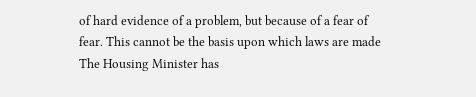of hard evidence of a problem, but because of a fear of fear. This cannot be the basis upon which laws are made The Housing Minister has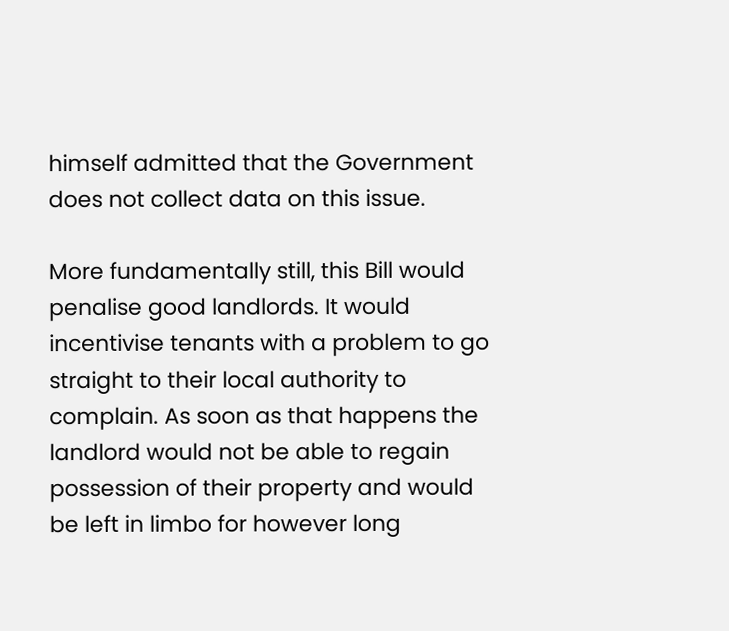himself admitted that the Government does not collect data on this issue.

More fundamentally still, this Bill would penalise good landlords. It would incentivise tenants with a problem to go straight to their local authority to complain. As soon as that happens the landlord would not be able to regain possession of their property and would be left in limbo for however long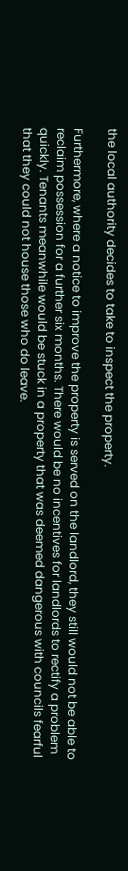the local authority decides to take to inspect the property.

Furthermore, where a notice to improve the property is served on the landlord, they still would not be able to reclaim possession for a further six months. There would be no incentives for landlords to rectify a problem quickly. Tenants meanwhile would be stuck in a property that was deemed dangerous with councils fearful that they could not house those who do leave.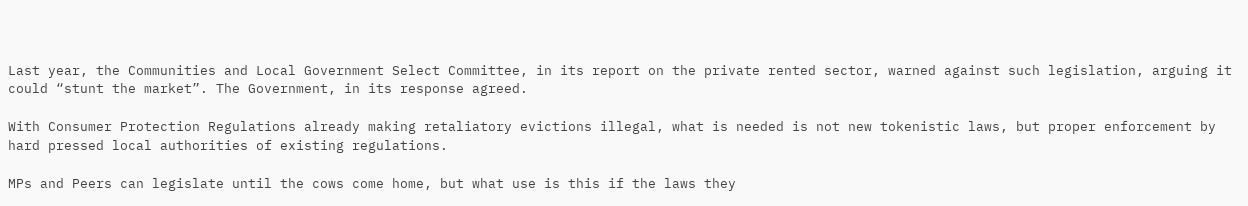Last year, the Communities and Local Government Select Committee, in its report on the private rented sector, warned against such legislation, arguing it could “stunt the market”. The Government, in its response agreed.

With Consumer Protection Regulations already making retaliatory evictions illegal, what is needed is not new tokenistic laws, but proper enforcement by hard pressed local authorities of existing regulations.

MPs and Peers can legislate until the cows come home, but what use is this if the laws they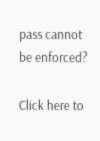pass cannot be enforced?

Click here to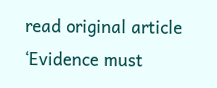read original article ‘Evidence must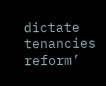dictate tenancies reform’